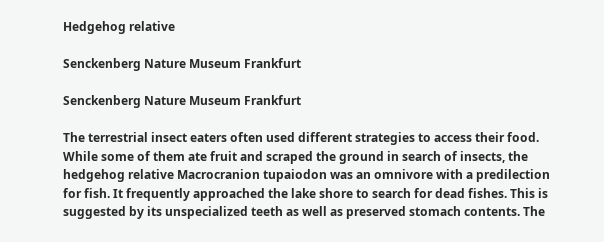Hedgehog relative

Senckenberg Nature Museum Frankfurt

Senckenberg Nature Museum Frankfurt

The terrestrial insect eaters often used different strategies to access their food. While some of them ate fruit and scraped the ground in search of insects, the hedgehog relative Macrocranion tupaiodon was an omnivore with a predilection for fish. It frequently approached the lake shore to search for dead fishes. This is suggested by its unspecialized teeth as well as preserved stomach contents. The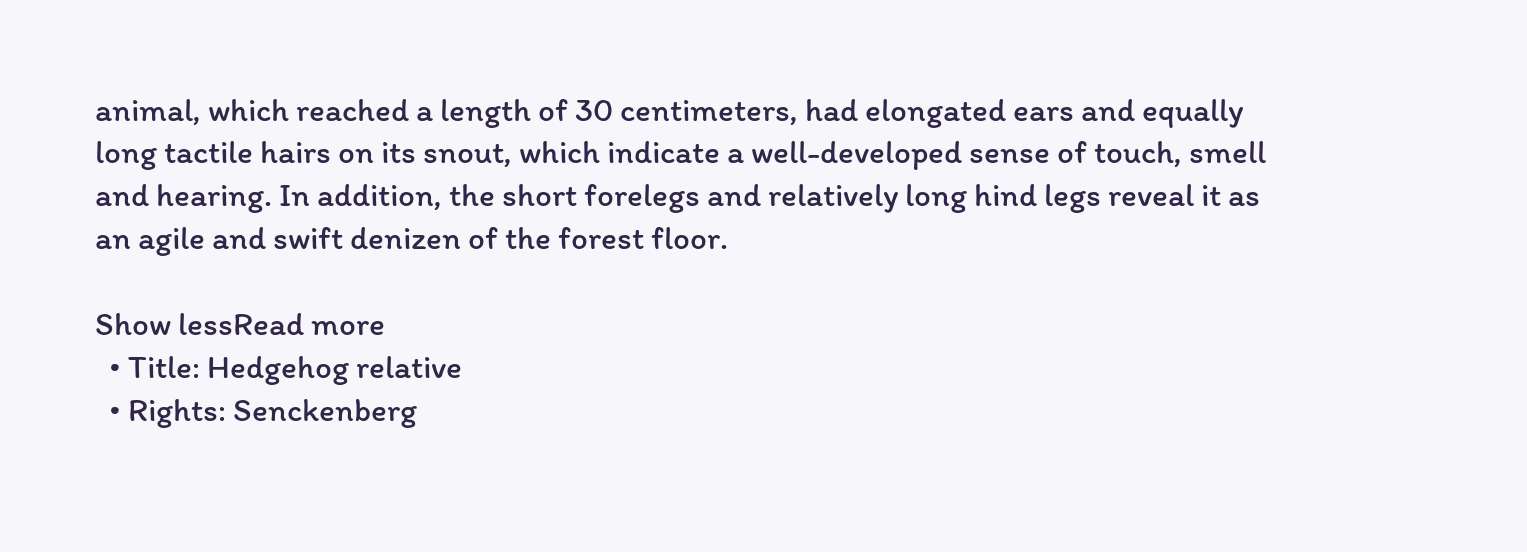animal, which reached a length of 30 centimeters, had elongated ears and equally long tactile hairs on its snout, which indicate a well-developed sense of touch, smell and hearing. In addition, the short forelegs and relatively long hind legs reveal it as an agile and swift denizen of the forest floor.

Show lessRead more
  • Title: Hedgehog relative
  • Rights: Senckenberg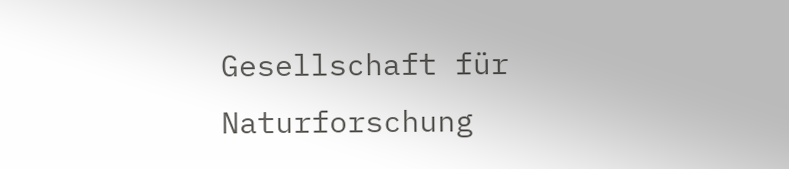Gesellschaft für Naturforschung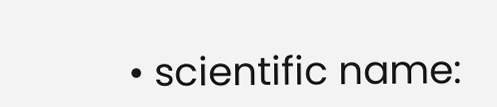• scientific name: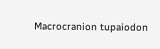Macrocranion tupaiodon